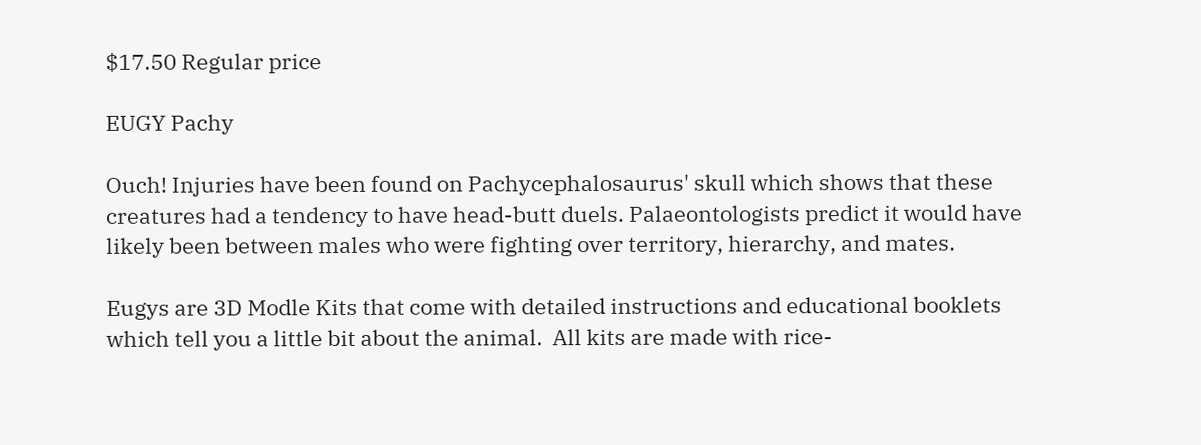$17.50 Regular price

EUGY Pachy

Ouch! Injuries have been found on Pachycephalosaurus' skull which shows that these creatures had a tendency to have head-butt duels. Palaeontologists predict it would have likely been between males who were fighting over territory, hierarchy, and mates.

Eugys are 3D Modle Kits that come with detailed instructions and educational booklets which tell you a little bit about the animal.  All kits are made with rice-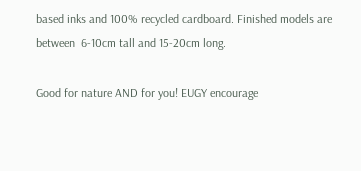based inks and 100% recycled cardboard. Finished models are between  6-10cm tall and 15-20cm long.

Good for nature AND for you! EUGY encourage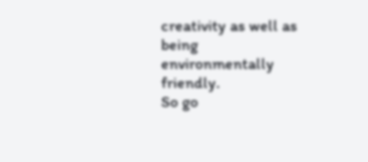creativity as well as being environmentally friendly.
So go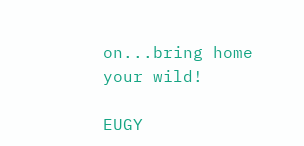on...bring home your wild!

EUGY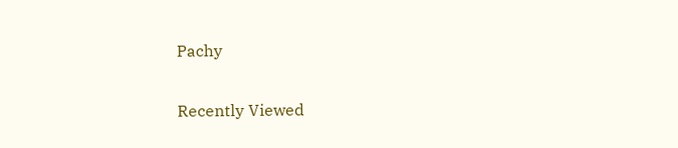Pachy

Recently Viewed